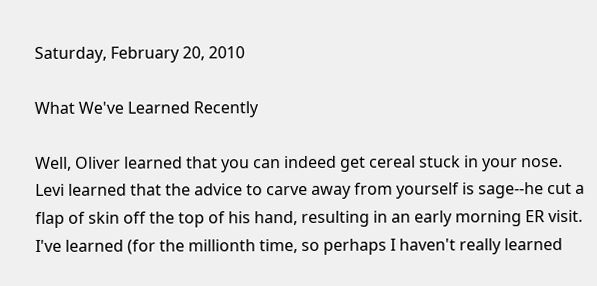Saturday, February 20, 2010

What We've Learned Recently

Well, Oliver learned that you can indeed get cereal stuck in your nose. Levi learned that the advice to carve away from yourself is sage--he cut a flap of skin off the top of his hand, resulting in an early morning ER visit. I've learned (for the millionth time, so perhaps I haven't really learned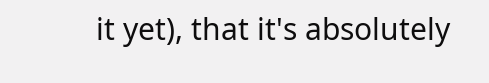it yet), that it's absolutely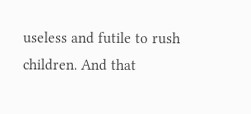useless and futile to rush children. And that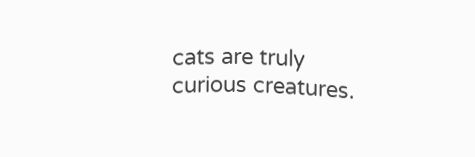cats are truly curious creatures.